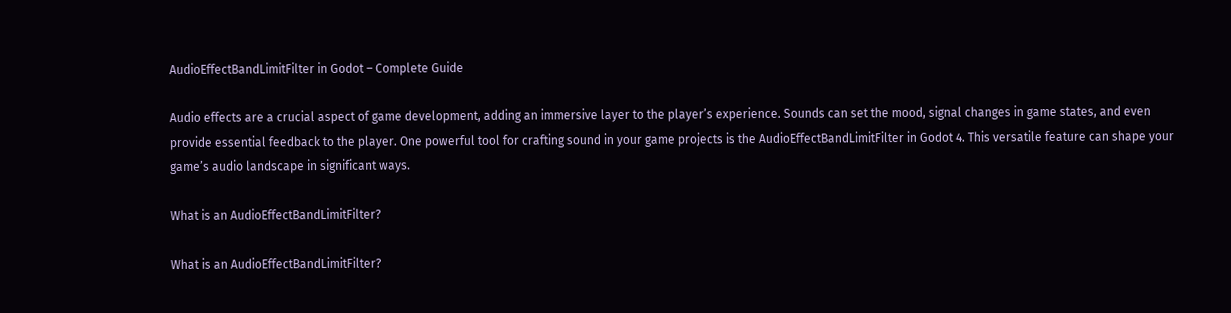AudioEffectBandLimitFilter in Godot – Complete Guide

Audio effects are a crucial aspect of game development, adding an immersive layer to the player’s experience. Sounds can set the mood, signal changes in game states, and even provide essential feedback to the player. One powerful tool for crafting sound in your game projects is the AudioEffectBandLimitFilter in Godot 4. This versatile feature can shape your game’s audio landscape in significant ways.

What is an AudioEffectBandLimitFilter?

What is an AudioEffectBandLimitFilter?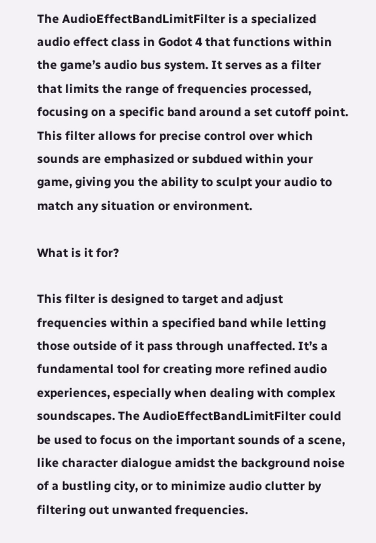The AudioEffectBandLimitFilter is a specialized audio effect class in Godot 4 that functions within the game’s audio bus system. It serves as a filter that limits the range of frequencies processed, focusing on a specific band around a set cutoff point. This filter allows for precise control over which sounds are emphasized or subdued within your game, giving you the ability to sculpt your audio to match any situation or environment.

What is it for?

This filter is designed to target and adjust frequencies within a specified band while letting those outside of it pass through unaffected. It’s a fundamental tool for creating more refined audio experiences, especially when dealing with complex soundscapes. The AudioEffectBandLimitFilter could be used to focus on the important sounds of a scene, like character dialogue amidst the background noise of a bustling city, or to minimize audio clutter by filtering out unwanted frequencies.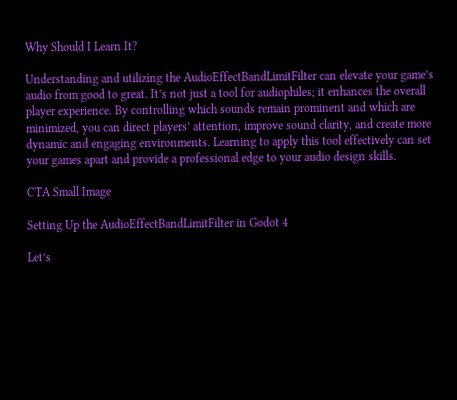Why Should I Learn It?

Understanding and utilizing the AudioEffectBandLimitFilter can elevate your game’s audio from good to great. It’s not just a tool for audiophiles; it enhances the overall player experience. By controlling which sounds remain prominent and which are minimized, you can direct players’ attention, improve sound clarity, and create more dynamic and engaging environments. Learning to apply this tool effectively can set your games apart and provide a professional edge to your audio design skills.

CTA Small Image

Setting Up the AudioEffectBandLimitFilter in Godot 4

Let’s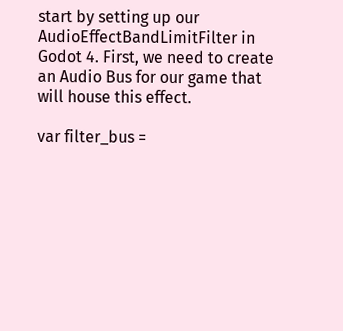start by setting up our AudioEffectBandLimitFilter in Godot 4. First, we need to create an Audio Bus for our game that will house this effect.

var filter_bus =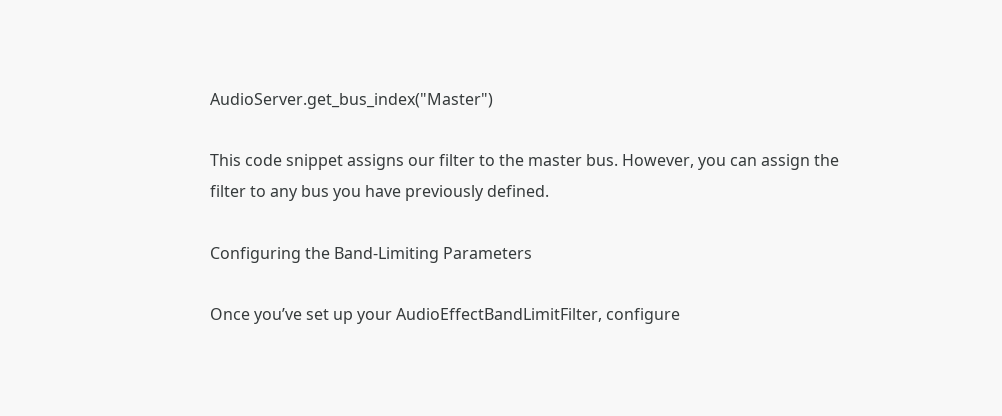AudioServer.get_bus_index("Master")

This code snippet assigns our filter to the master bus. However, you can assign the filter to any bus you have previously defined.

Configuring the Band-Limiting Parameters

Once you’ve set up your AudioEffectBandLimitFilter, configure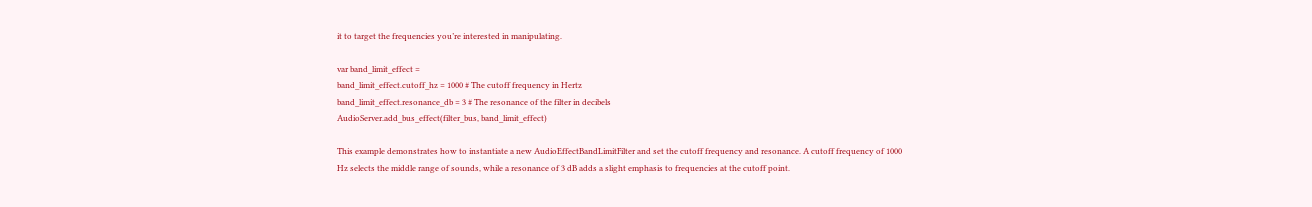it to target the frequencies you’re interested in manipulating.

var band_limit_effect =
band_limit_effect.cutoff_hz = 1000 # The cutoff frequency in Hertz
band_limit_effect.resonance_db = 3 # The resonance of the filter in decibels
AudioServer.add_bus_effect(filter_bus, band_limit_effect)

This example demonstrates how to instantiate a new AudioEffectBandLimitFilter and set the cutoff frequency and resonance. A cutoff frequency of 1000 Hz selects the middle range of sounds, while a resonance of 3 dB adds a slight emphasis to frequencies at the cutoff point.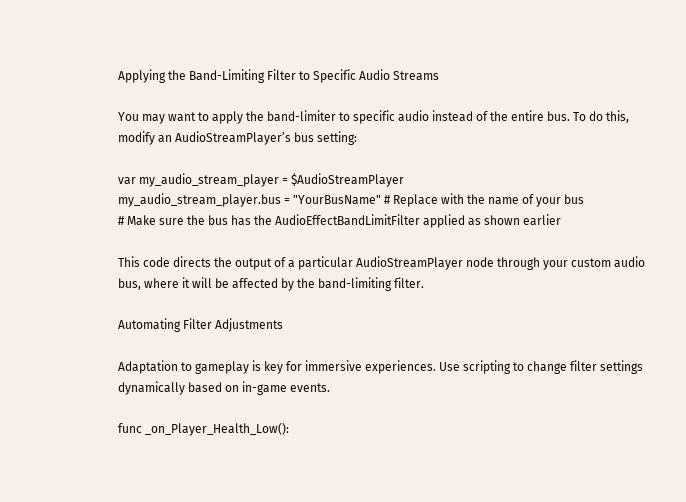Applying the Band-Limiting Filter to Specific Audio Streams

You may want to apply the band-limiter to specific audio instead of the entire bus. To do this, modify an AudioStreamPlayer’s bus setting:

var my_audio_stream_player = $AudioStreamPlayer
my_audio_stream_player.bus = "YourBusName" # Replace with the name of your bus
# Make sure the bus has the AudioEffectBandLimitFilter applied as shown earlier

This code directs the output of a particular AudioStreamPlayer node through your custom audio bus, where it will be affected by the band-limiting filter.

Automating Filter Adjustments

Adaptation to gameplay is key for immersive experiences. Use scripting to change filter settings dynamically based on in-game events.

func _on_Player_Health_Low():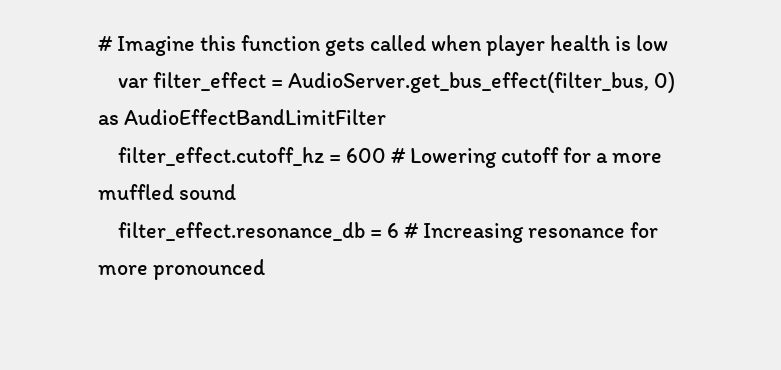# Imagine this function gets called when player health is low
    var filter_effect = AudioServer.get_bus_effect(filter_bus, 0) as AudioEffectBandLimitFilter
    filter_effect.cutoff_hz = 600 # Lowering cutoff for a more muffled sound
    filter_effect.resonance_db = 6 # Increasing resonance for more pronounced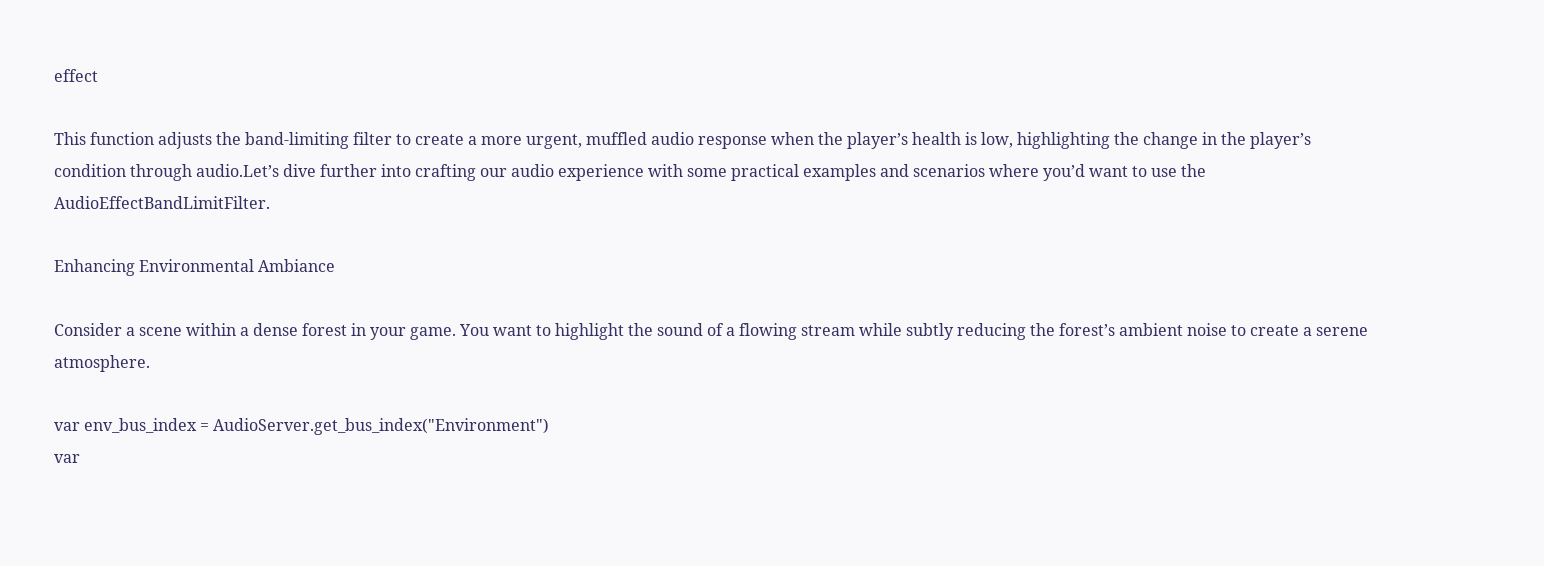effect

This function adjusts the band-limiting filter to create a more urgent, muffled audio response when the player’s health is low, highlighting the change in the player’s condition through audio.Let’s dive further into crafting our audio experience with some practical examples and scenarios where you’d want to use the AudioEffectBandLimitFilter.

Enhancing Environmental Ambiance

Consider a scene within a dense forest in your game. You want to highlight the sound of a flowing stream while subtly reducing the forest’s ambient noise to create a serene atmosphere.

var env_bus_index = AudioServer.get_bus_index("Environment")
var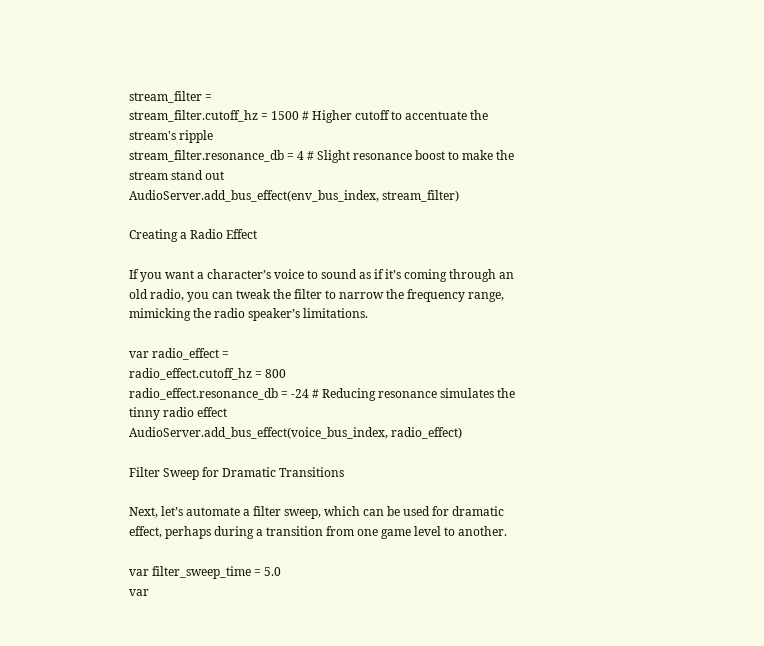stream_filter =
stream_filter.cutoff_hz = 1500 # Higher cutoff to accentuate the stream's ripple
stream_filter.resonance_db = 4 # Slight resonance boost to make the stream stand out
AudioServer.add_bus_effect(env_bus_index, stream_filter)

Creating a Radio Effect

If you want a character’s voice to sound as if it’s coming through an old radio, you can tweak the filter to narrow the frequency range, mimicking the radio speaker’s limitations.

var radio_effect =
radio_effect.cutoff_hz = 800
radio_effect.resonance_db = -24 # Reducing resonance simulates the tinny radio effect
AudioServer.add_bus_effect(voice_bus_index, radio_effect)

Filter Sweep for Dramatic Transitions

Next, let’s automate a filter sweep, which can be used for dramatic effect, perhaps during a transition from one game level to another.

var filter_sweep_time = 5.0
var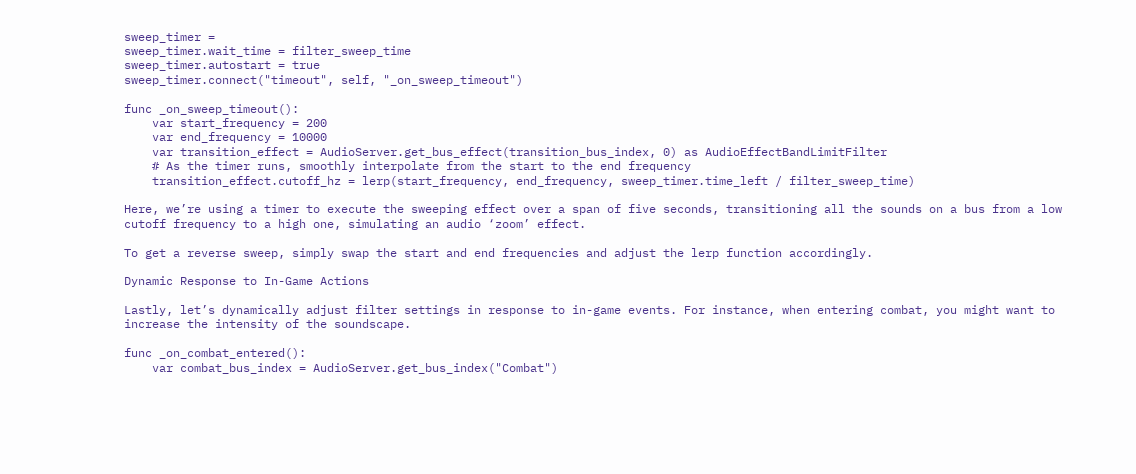sweep_timer =
sweep_timer.wait_time = filter_sweep_time
sweep_timer.autostart = true
sweep_timer.connect("timeout", self, "_on_sweep_timeout")

func _on_sweep_timeout():
    var start_frequency = 200
    var end_frequency = 10000
    var transition_effect = AudioServer.get_bus_effect(transition_bus_index, 0) as AudioEffectBandLimitFilter
    # As the timer runs, smoothly interpolate from the start to the end frequency
    transition_effect.cutoff_hz = lerp(start_frequency, end_frequency, sweep_timer.time_left / filter_sweep_time)

Here, we’re using a timer to execute the sweeping effect over a span of five seconds, transitioning all the sounds on a bus from a low cutoff frequency to a high one, simulating an audio ‘zoom’ effect.

To get a reverse sweep, simply swap the start and end frequencies and adjust the lerp function accordingly.

Dynamic Response to In-Game Actions

Lastly, let’s dynamically adjust filter settings in response to in-game events. For instance, when entering combat, you might want to increase the intensity of the soundscape.

func _on_combat_entered():
    var combat_bus_index = AudioServer.get_bus_index("Combat")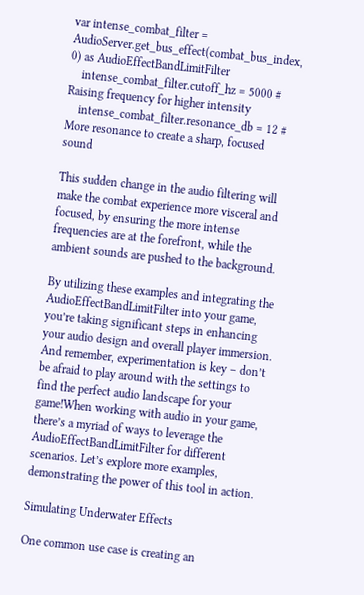var intense_combat_filter = AudioServer.get_bus_effect(combat_bus_index, 0) as AudioEffectBandLimitFilter
    intense_combat_filter.cutoff_hz = 5000 # Raising frequency for higher intensity
    intense_combat_filter.resonance_db = 12 # More resonance to create a sharp, focused sound

This sudden change in the audio filtering will make the combat experience more visceral and focused, by ensuring the more intense frequencies are at the forefront, while the ambient sounds are pushed to the background.

By utilizing these examples and integrating the AudioEffectBandLimitFilter into your game, you’re taking significant steps in enhancing your audio design and overall player immersion. And remember, experimentation is key – don’t be afraid to play around with the settings to find the perfect audio landscape for your game!When working with audio in your game, there’s a myriad of ways to leverage the AudioEffectBandLimitFilter for different scenarios. Let’s explore more examples, demonstrating the power of this tool in action.

Simulating Underwater Effects

One common use case is creating an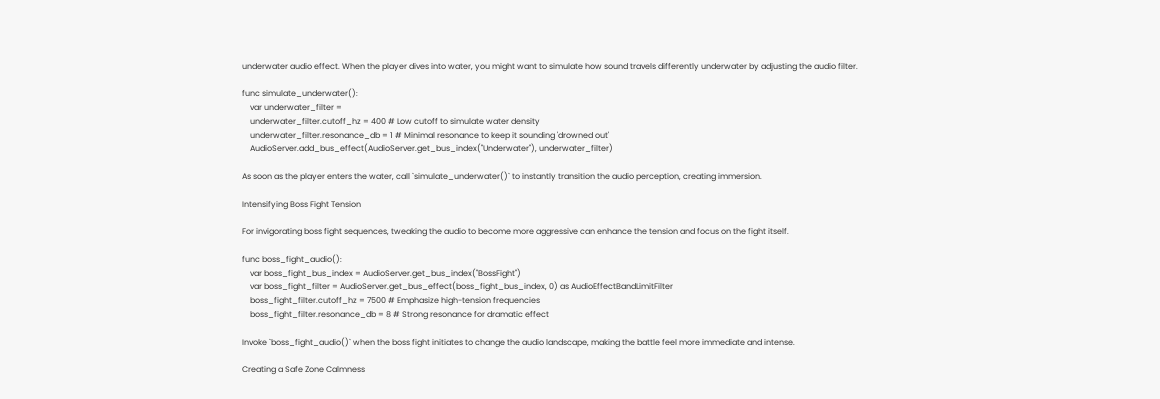underwater audio effect. When the player dives into water, you might want to simulate how sound travels differently underwater by adjusting the audio filter.

func simulate_underwater():
    var underwater_filter =
    underwater_filter.cutoff_hz = 400 # Low cutoff to simulate water density
    underwater_filter.resonance_db = 1 # Minimal resonance to keep it sounding 'drowned out'
    AudioServer.add_bus_effect(AudioServer.get_bus_index("Underwater"), underwater_filter)

As soon as the player enters the water, call `simulate_underwater()` to instantly transition the audio perception, creating immersion.

Intensifying Boss Fight Tension

For invigorating boss fight sequences, tweaking the audio to become more aggressive can enhance the tension and focus on the fight itself.

func boss_fight_audio():
    var boss_fight_bus_index = AudioServer.get_bus_index("BossFight")
    var boss_fight_filter = AudioServer.get_bus_effect(boss_fight_bus_index, 0) as AudioEffectBandLimitFilter
    boss_fight_filter.cutoff_hz = 7500 # Emphasize high-tension frequencies
    boss_fight_filter.resonance_db = 8 # Strong resonance for dramatic effect

Invoke `boss_fight_audio()` when the boss fight initiates to change the audio landscape, making the battle feel more immediate and intense.

Creating a Safe Zone Calmness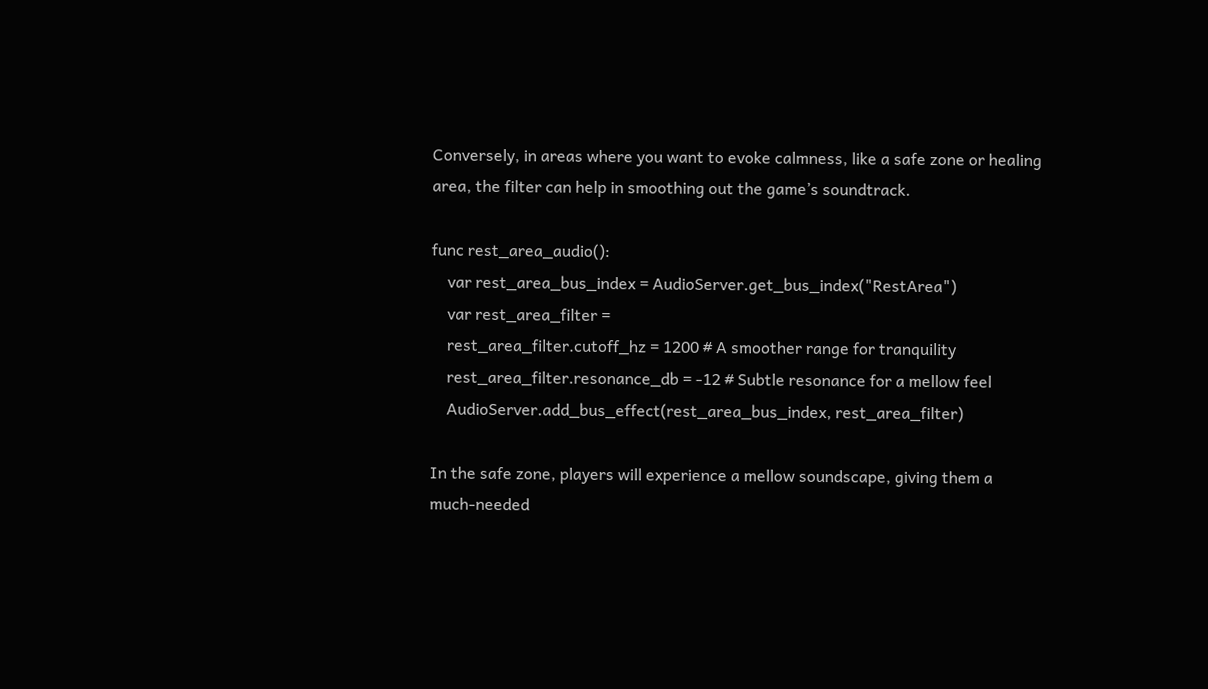Conversely, in areas where you want to evoke calmness, like a safe zone or healing area, the filter can help in smoothing out the game’s soundtrack.

func rest_area_audio():
    var rest_area_bus_index = AudioServer.get_bus_index("RestArea")
    var rest_area_filter =
    rest_area_filter.cutoff_hz = 1200 # A smoother range for tranquility
    rest_area_filter.resonance_db = -12 # Subtle resonance for a mellow feel
    AudioServer.add_bus_effect(rest_area_bus_index, rest_area_filter)

In the safe zone, players will experience a mellow soundscape, giving them a much-needed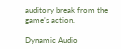auditory break from the game’s action.

Dynamic Audio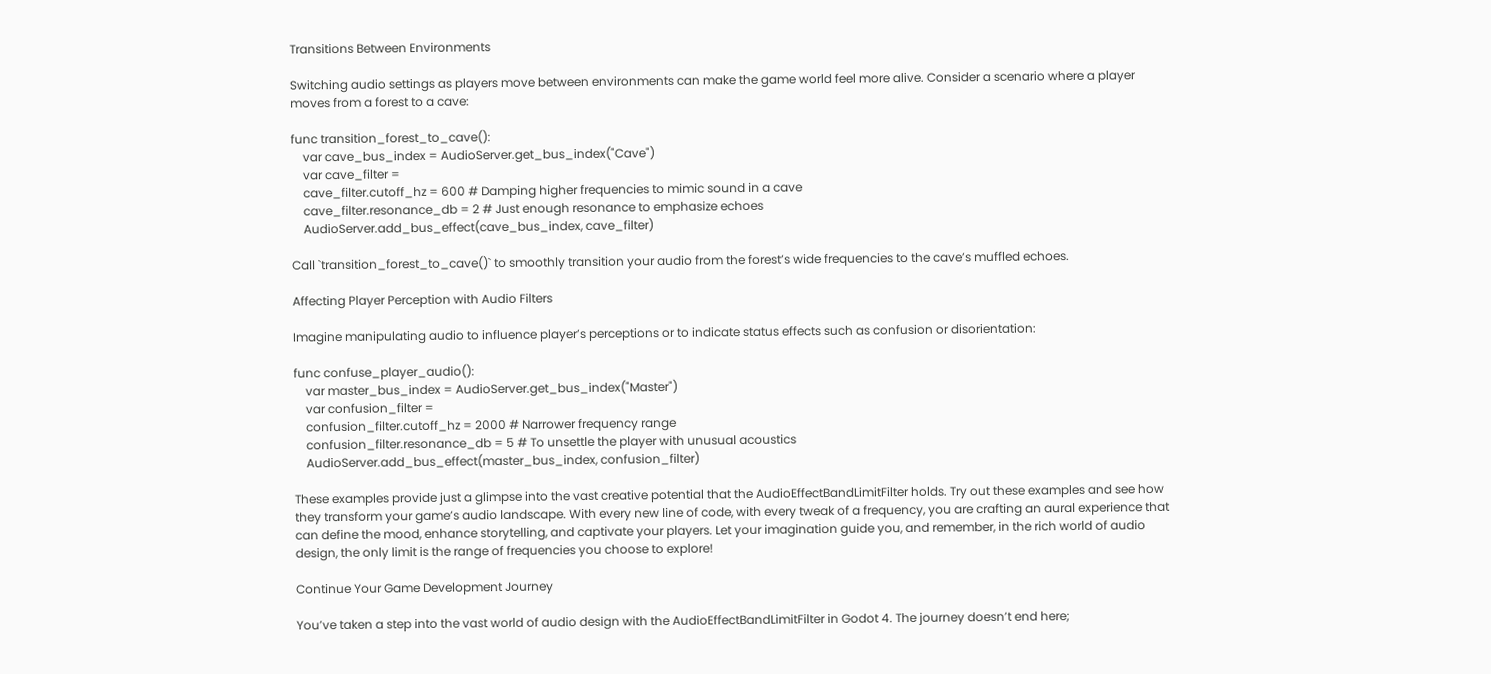Transitions Between Environments

Switching audio settings as players move between environments can make the game world feel more alive. Consider a scenario where a player moves from a forest to a cave:

func transition_forest_to_cave():
    var cave_bus_index = AudioServer.get_bus_index("Cave")
    var cave_filter =
    cave_filter.cutoff_hz = 600 # Damping higher frequencies to mimic sound in a cave
    cave_filter.resonance_db = 2 # Just enough resonance to emphasize echoes
    AudioServer.add_bus_effect(cave_bus_index, cave_filter)

Call `transition_forest_to_cave()` to smoothly transition your audio from the forest’s wide frequencies to the cave’s muffled echoes.

Affecting Player Perception with Audio Filters

Imagine manipulating audio to influence player’s perceptions or to indicate status effects such as confusion or disorientation:

func confuse_player_audio():
    var master_bus_index = AudioServer.get_bus_index("Master")
    var confusion_filter =
    confusion_filter.cutoff_hz = 2000 # Narrower frequency range
    confusion_filter.resonance_db = 5 # To unsettle the player with unusual acoustics
    AudioServer.add_bus_effect(master_bus_index, confusion_filter)

These examples provide just a glimpse into the vast creative potential that the AudioEffectBandLimitFilter holds. Try out these examples and see how they transform your game’s audio landscape. With every new line of code, with every tweak of a frequency, you are crafting an aural experience that can define the mood, enhance storytelling, and captivate your players. Let your imagination guide you, and remember, in the rich world of audio design, the only limit is the range of frequencies you choose to explore!

Continue Your Game Development Journey

You’ve taken a step into the vast world of audio design with the AudioEffectBandLimitFilter in Godot 4. The journey doesn’t end here;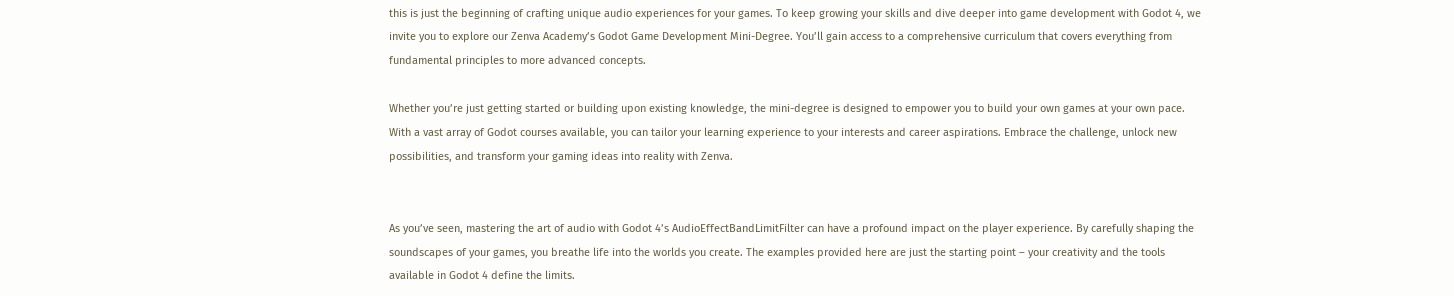this is just the beginning of crafting unique audio experiences for your games. To keep growing your skills and dive deeper into game development with Godot 4, we invite you to explore our Zenva Academy’s Godot Game Development Mini-Degree. You’ll gain access to a comprehensive curriculum that covers everything from fundamental principles to more advanced concepts.

Whether you’re just getting started or building upon existing knowledge, the mini-degree is designed to empower you to build your own games at your own pace. With a vast array of Godot courses available, you can tailor your learning experience to your interests and career aspirations. Embrace the challenge, unlock new possibilities, and transform your gaming ideas into reality with Zenva.


As you’ve seen, mastering the art of audio with Godot 4’s AudioEffectBandLimitFilter can have a profound impact on the player experience. By carefully shaping the soundscapes of your games, you breathe life into the worlds you create. The examples provided here are just the starting point – your creativity and the tools available in Godot 4 define the limits.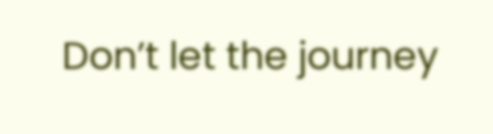Don’t let the journey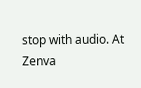stop with audio. At Zenva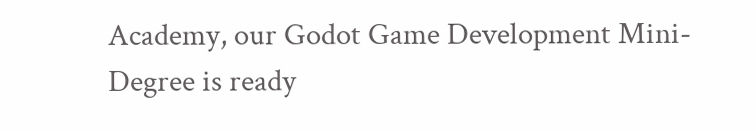Academy, our Godot Game Development Mini-Degree is ready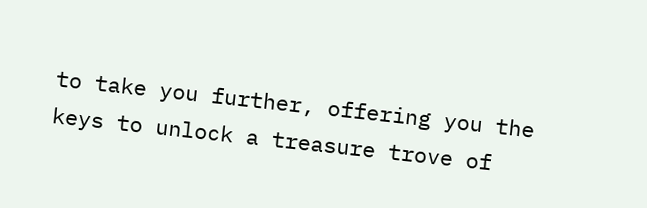to take you further, offering you the keys to unlock a treasure trove of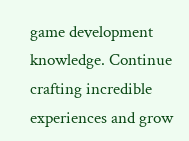game development knowledge. Continue crafting incredible experiences and grow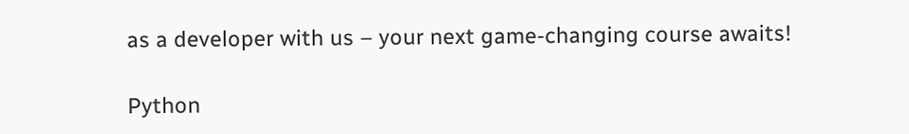as a developer with us – your next game-changing course awaits!

Python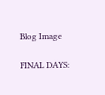Blog Image

FINAL DAYS: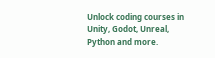Unlock coding courses in Unity, Godot, Unreal, Python and more.